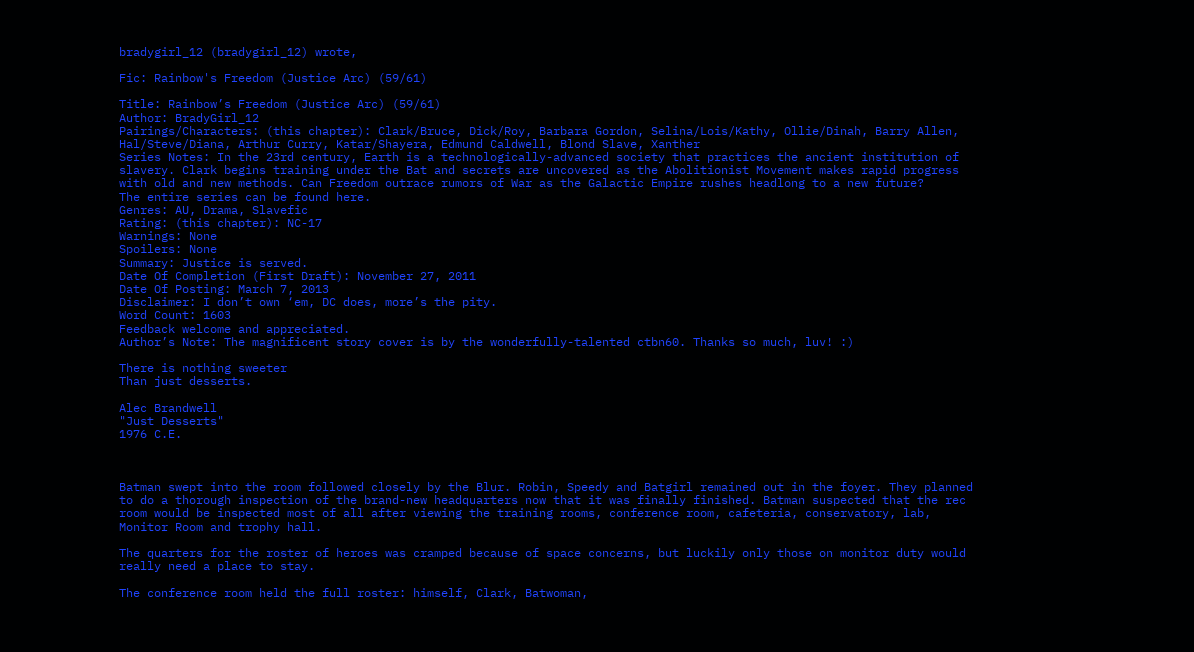bradygirl_12 (bradygirl_12) wrote,

Fic: Rainbow's Freedom (Justice Arc) (59/61)

Title: Rainbow’s Freedom (Justice Arc) (59/61)
Author: BradyGirl_12
Pairings/Characters: (this chapter): Clark/Bruce, Dick/Roy, Barbara Gordon, Selina/Lois/Kathy, Ollie/Dinah, Barry Allen, Hal/Steve/Diana, Arthur Curry, Katar/Shayera, Edmund Caldwell, Blond Slave, Xanther
Series Notes: In the 23rd century, Earth is a technologically-advanced society that practices the ancient institution of slavery. Clark begins training under the Bat and secrets are uncovered as the Abolitionist Movement makes rapid progress with old and new methods. Can Freedom outrace rumors of War as the Galactic Empire rushes headlong to a new future?
The entire series can be found here.
Genres: AU, Drama, Slavefic
Rating: (this chapter): NC-17
Warnings: None
Spoilers: None
Summary: Justice is served.
Date Of Completion (First Draft): November 27, 2011
Date Of Posting: March 7, 2013
Disclaimer: I don’t own ‘em, DC does, more’s the pity.
Word Count: 1603
Feedback welcome and appreciated.
Author’s Note: The magnificent story cover is by the wonderfully-talented ctbn60. Thanks so much, luv! :)

There is nothing sweeter
Than just desserts.

Alec Brandwell
"Just Desserts"
1976 C.E.



Batman swept into the room followed closely by the Blur. Robin, Speedy and Batgirl remained out in the foyer. They planned to do a thorough inspection of the brand-new headquarters now that it was finally finished. Batman suspected that the rec room would be inspected most of all after viewing the training rooms, conference room, cafeteria, conservatory, lab, Monitor Room and trophy hall.

The quarters for the roster of heroes was cramped because of space concerns, but luckily only those on monitor duty would really need a place to stay.

The conference room held the full roster: himself, Clark, Batwoman,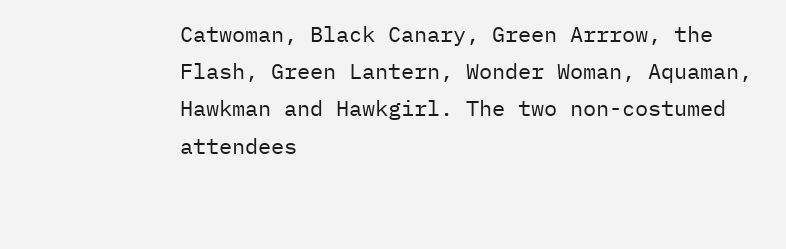Catwoman, Black Canary, Green Arrrow, the Flash, Green Lantern, Wonder Woman, Aquaman, Hawkman and Hawkgirl. The two non-costumed attendees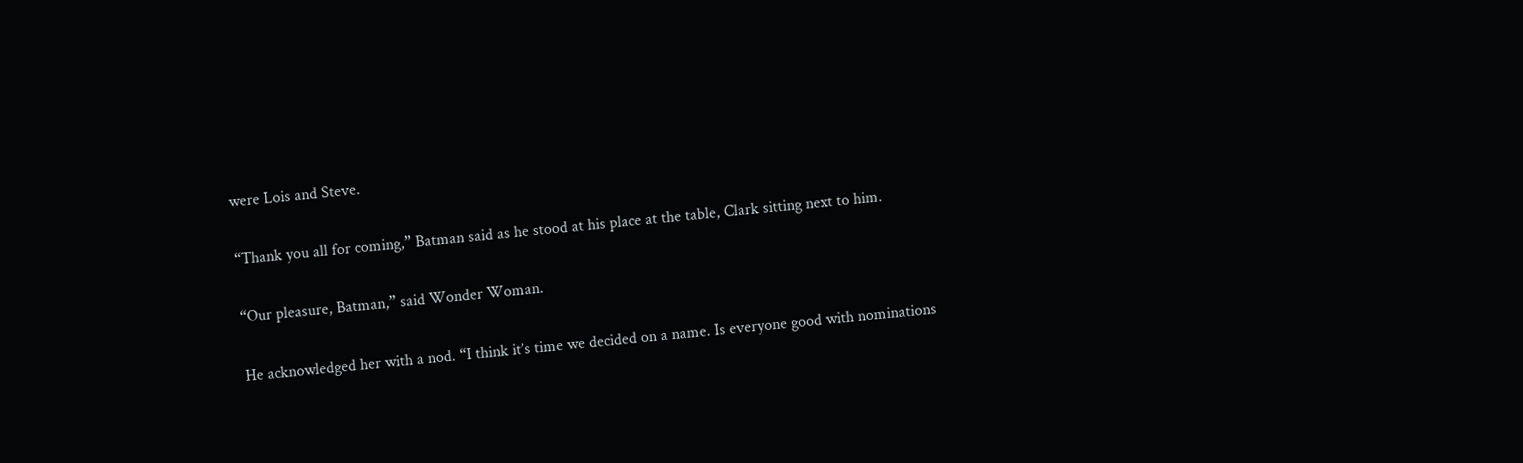were Lois and Steve.

“Thank you all for coming,” Batman said as he stood at his place at the table, Clark sitting next to him.

“Our pleasure, Batman,” said Wonder Woman.

He acknowledged her with a nod. “I think it’s time we decided on a name. Is everyone good with nominations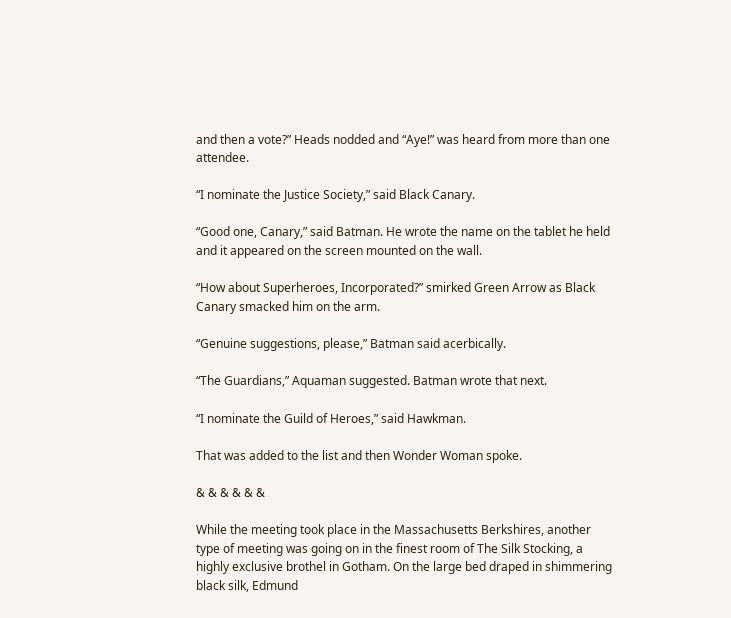and then a vote?” Heads nodded and “Aye!” was heard from more than one attendee.

“I nominate the Justice Society,” said Black Canary.

“Good one, Canary,” said Batman. He wrote the name on the tablet he held and it appeared on the screen mounted on the wall.

“How about Superheroes, Incorporated?” smirked Green Arrow as Black Canary smacked him on the arm.

“Genuine suggestions, please,” Batman said acerbically.

“The Guardians,” Aquaman suggested. Batman wrote that next.

“I nominate the Guild of Heroes,” said Hawkman.

That was added to the list and then Wonder Woman spoke.

& & & & & &

While the meeting took place in the Massachusetts Berkshires, another type of meeting was going on in the finest room of The Silk Stocking, a highly exclusive brothel in Gotham. On the large bed draped in shimmering black silk, Edmund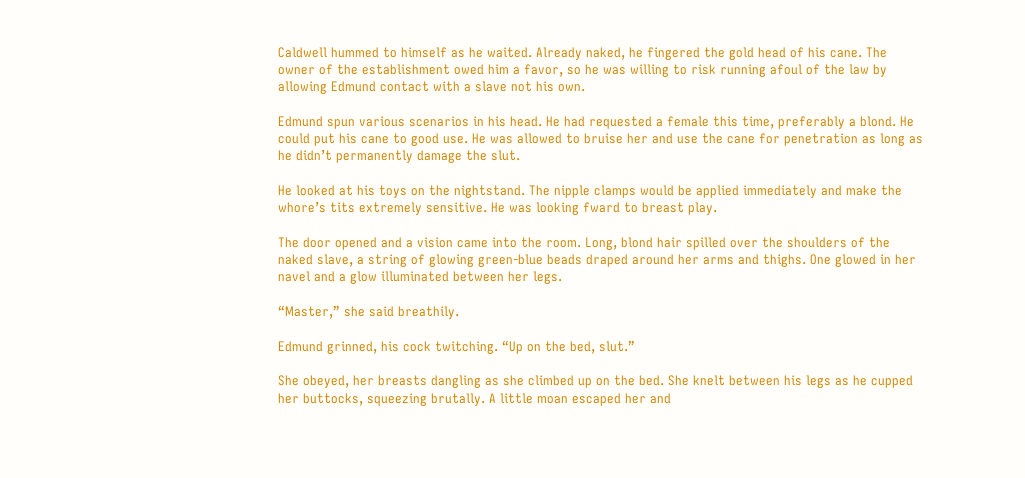Caldwell hummed to himself as he waited. Already naked, he fingered the gold head of his cane. The owner of the establishment owed him a favor, so he was willing to risk running afoul of the law by allowing Edmund contact with a slave not his own.

Edmund spun various scenarios in his head. He had requested a female this time, preferably a blond. He could put his cane to good use. He was allowed to bruise her and use the cane for penetration as long as he didn’t permanently damage the slut.

He looked at his toys on the nightstand. The nipple clamps would be applied immediately and make the whore’s tits extremely sensitive. He was looking fward to breast play.

The door opened and a vision came into the room. Long, blond hair spilled over the shoulders of the naked slave, a string of glowing green-blue beads draped around her arms and thighs. One glowed in her navel and a glow illuminated between her legs.

“Master,” she said breathily.

Edmund grinned, his cock twitching. “Up on the bed, slut.”

She obeyed, her breasts dangling as she climbed up on the bed. She knelt between his legs as he cupped her buttocks, squeezing brutally. A little moan escaped her and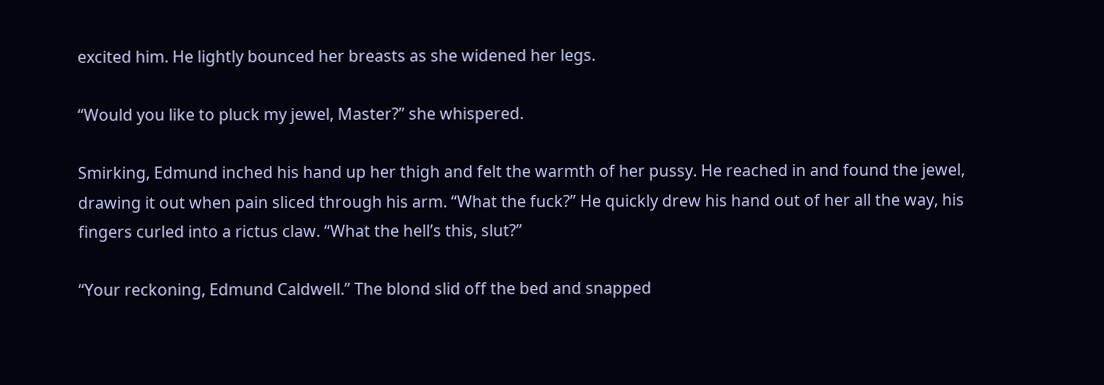excited him. He lightly bounced her breasts as she widened her legs.

“Would you like to pluck my jewel, Master?” she whispered.

Smirking, Edmund inched his hand up her thigh and felt the warmth of her pussy. He reached in and found the jewel, drawing it out when pain sliced through his arm. “What the fuck?” He quickly drew his hand out of her all the way, his fingers curled into a rictus claw. “What the hell’s this, slut?”

“Your reckoning, Edmund Caldwell.” The blond slid off the bed and snapped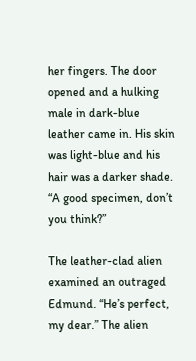her fingers. The door opened and a hulking male in dark-blue leather came in. His skin was light-blue and his hair was a darker shade. “A good specimen, don’t you think?”

The leather-clad alien examined an outraged Edmund. “He’s perfect, my dear.” The alien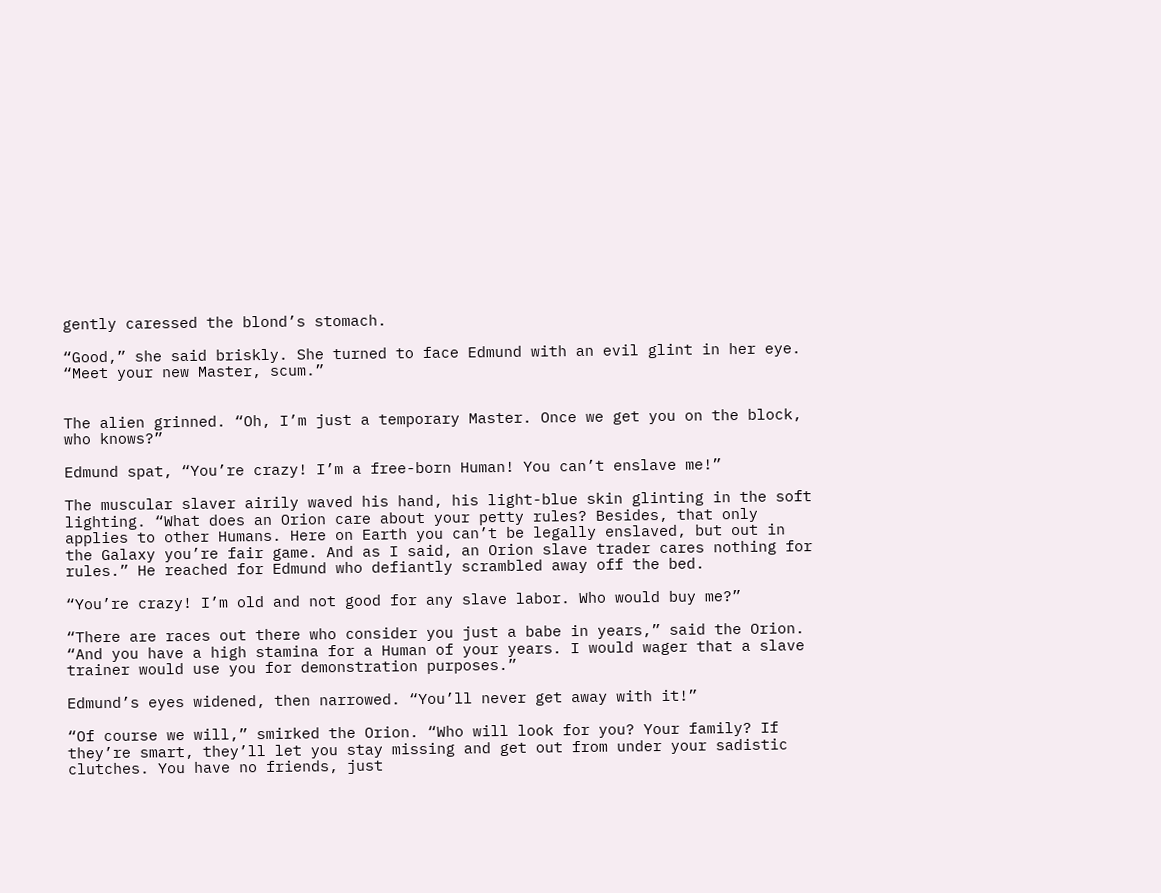gently caressed the blond’s stomach.

“Good,” she said briskly. She turned to face Edmund with an evil glint in her eye. “Meet your new Master, scum.”


The alien grinned. “Oh, I’m just a temporary Master. Once we get you on the block, who knows?”

Edmund spat, “You’re crazy! I’m a free-born Human! You can’t enslave me!”

The muscular slaver airily waved his hand, his light-blue skin glinting in the soft lighting. “What does an Orion care about your petty rules? Besides, that only applies to other Humans. Here on Earth you can’t be legally enslaved, but out in the Galaxy you’re fair game. And as I said, an Orion slave trader cares nothing for rules.” He reached for Edmund who defiantly scrambled away off the bed.

“You’re crazy! I’m old and not good for any slave labor. Who would buy me?”

“There are races out there who consider you just a babe in years,” said the Orion. “And you have a high stamina for a Human of your years. I would wager that a slave trainer would use you for demonstration purposes.”

Edmund’s eyes widened, then narrowed. “You’ll never get away with it!”

“Of course we will,” smirked the Orion. “Who will look for you? Your family? If they’re smart, they’ll let you stay missing and get out from under your sadistic clutches. You have no friends, just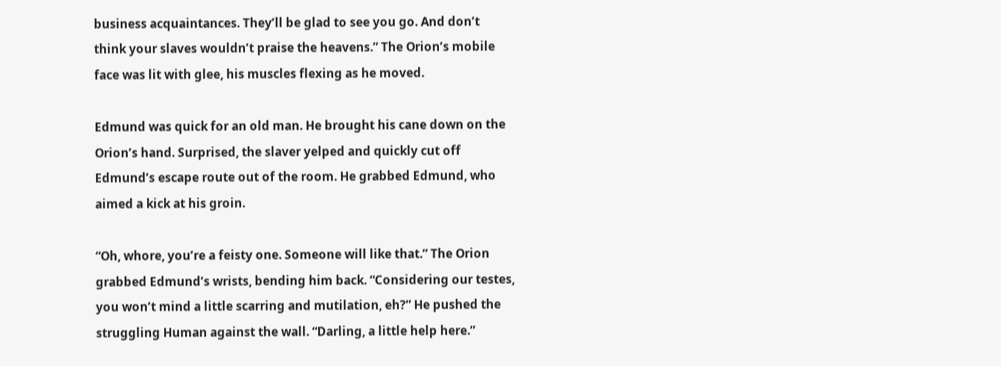business acquaintances. They’ll be glad to see you go. And don’t think your slaves wouldn’t praise the heavens.” The Orion’s mobile face was lit with glee, his muscles flexing as he moved.

Edmund was quick for an old man. He brought his cane down on the Orion’s hand. Surprised, the slaver yelped and quickly cut off Edmund’s escape route out of the room. He grabbed Edmund, who aimed a kick at his groin.

“Oh, whore, you’re a feisty one. Someone will like that.” The Orion grabbed Edmund’s wrists, bending him back. “Considering our testes, you won’t mind a little scarring and mutilation, eh?” He pushed the struggling Human against the wall. “Darling, a little help here.”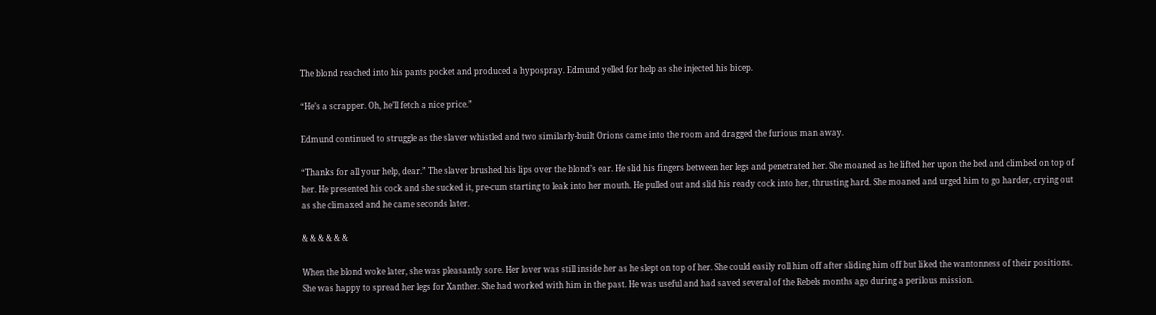The blond reached into his pants pocket and produced a hypospray. Edmund yelled for help as she injected his bicep.

“He’s a scrapper. Oh, he’ll fetch a nice price.”

Edmund continued to struggle as the slaver whistled and two similarly-built Orions came into the room and dragged the furious man away.

“Thanks for all your help, dear.” The slaver brushed his lips over the blond’s ear. He slid his fingers between her legs and penetrated her. She moaned as he lifted her upon the bed and climbed on top of her. He presented his cock and she sucked it, pre-cum starting to leak into her mouth. He pulled out and slid his ready cock into her, thrusting hard. She moaned and urged him to go harder, crying out as she climaxed and he came seconds later.

& & & & & &

When the blond woke later, she was pleasantly sore. Her lover was still inside her as he slept on top of her. She could easily roll him off after sliding him off but liked the wantonness of their positions. She was happy to spread her legs for Xanther. She had worked with him in the past. He was useful and had saved several of the Rebels months ago during a perilous mission.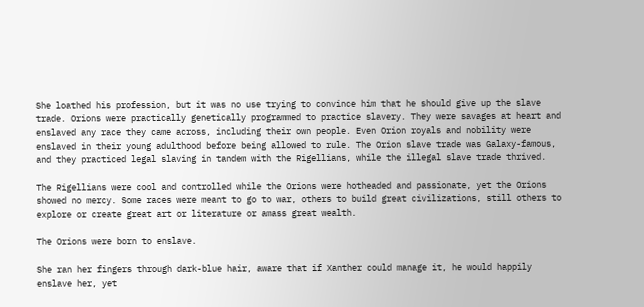She loathed his profession, but it was no use trying to convince him that he should give up the slave trade. Orions were practically genetically programmed to practice slavery. They were savages at heart and enslaved any race they came across, including their own people. Even Orion royals and nobility were enslaved in their young adulthood before being allowed to rule. The Orion slave trade was Galaxy-famous, and they practiced legal slaving in tandem with the Rigellians, while the illegal slave trade thrived.

The Rigellians were cool and controlled while the Orions were hotheaded and passionate, yet the Orions showed no mercy. Some races were meant to go to war, others to build great civilizations, still others to explore or create great art or literature or amass great wealth.

The Orions were born to enslave.

She ran her fingers through dark-blue hair, aware that if Xanther could manage it, he would happily enslave her, yet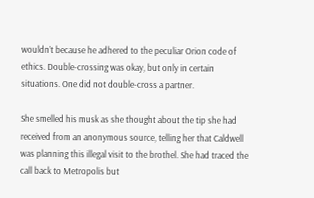wouldn’t because he adhered to the peculiar Orion code of ethics. Double-crossing was okay, but only in certain situations. One did not double-cross a partner.

She smelled his musk as she thought about the tip she had received from an anonymous source, telling her that Caldwell was planning this illegal visit to the brothel. She had traced the call back to Metropolis but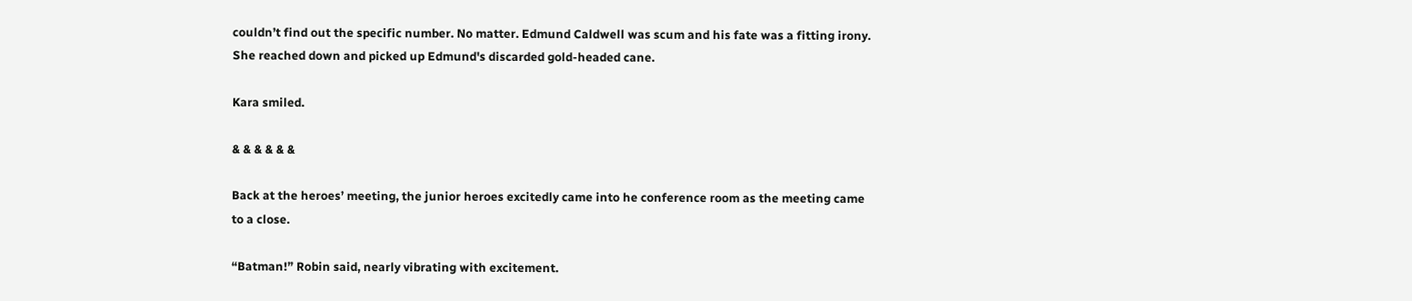couldn’t find out the specific number. No matter. Edmund Caldwell was scum and his fate was a fitting irony. She reached down and picked up Edmund's discarded gold-headed cane.

Kara smiled.

& & & & & &

Back at the heroes’ meeting, the junior heroes excitedly came into he conference room as the meeting came to a close.

“Batman!” Robin said, nearly vibrating with excitement.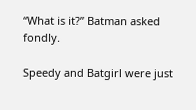“What is it?” Batman asked fondly.

Speedy and Batgirl were just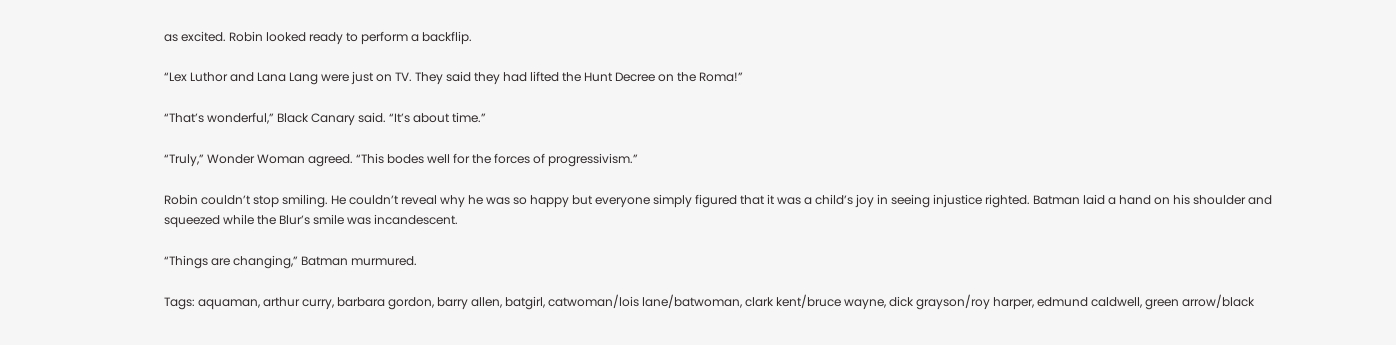as excited. Robin looked ready to perform a backflip.

“Lex Luthor and Lana Lang were just on TV. They said they had lifted the Hunt Decree on the Roma!”

“That’s wonderful,” Black Canary said. “It’s about time.”

“Truly,” Wonder Woman agreed. “This bodes well for the forces of progressivism.”

Robin couldn’t stop smiling. He couldn’t reveal why he was so happy but everyone simply figured that it was a child’s joy in seeing injustice righted. Batman laid a hand on his shoulder and squeezed while the Blur’s smile was incandescent.

“Things are changing,” Batman murmured.

Tags: aquaman, arthur curry, barbara gordon, barry allen, batgirl, catwoman/lois lane/batwoman, clark kent/bruce wayne, dick grayson/roy harper, edmund caldwell, green arrow/black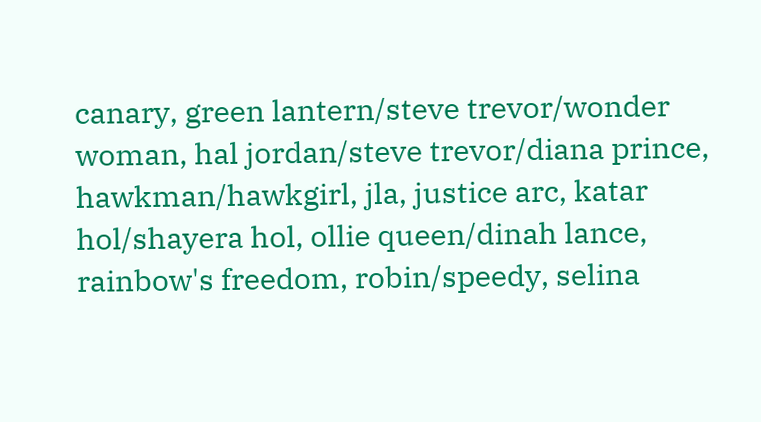canary, green lantern/steve trevor/wonder woman, hal jordan/steve trevor/diana prince, hawkman/hawkgirl, jla, justice arc, katar hol/shayera hol, ollie queen/dinah lance, rainbow's freedom, robin/speedy, selina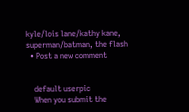kyle/lois lane/kathy kane, superman/batman, the flash
  • Post a new comment


    default userpic
    When you submit the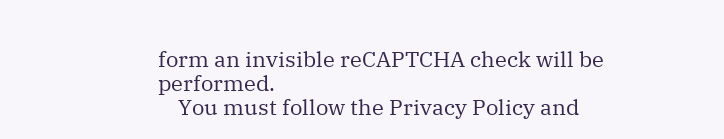form an invisible reCAPTCHA check will be performed.
    You must follow the Privacy Policy and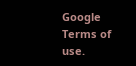Google Terms of use.